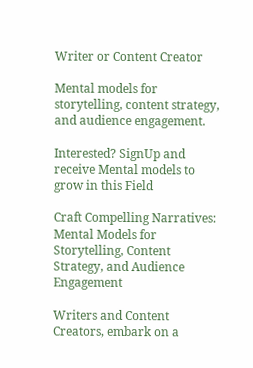Writer or Content Creator

Mental models for storytelling, content strategy, and audience engagement.

Interested? SignUp and receive Mental models to grow in this Field

Craft Compelling Narratives: Mental Models for Storytelling, Content Strategy, and Audience Engagement

Writers and Content Creators, embark on a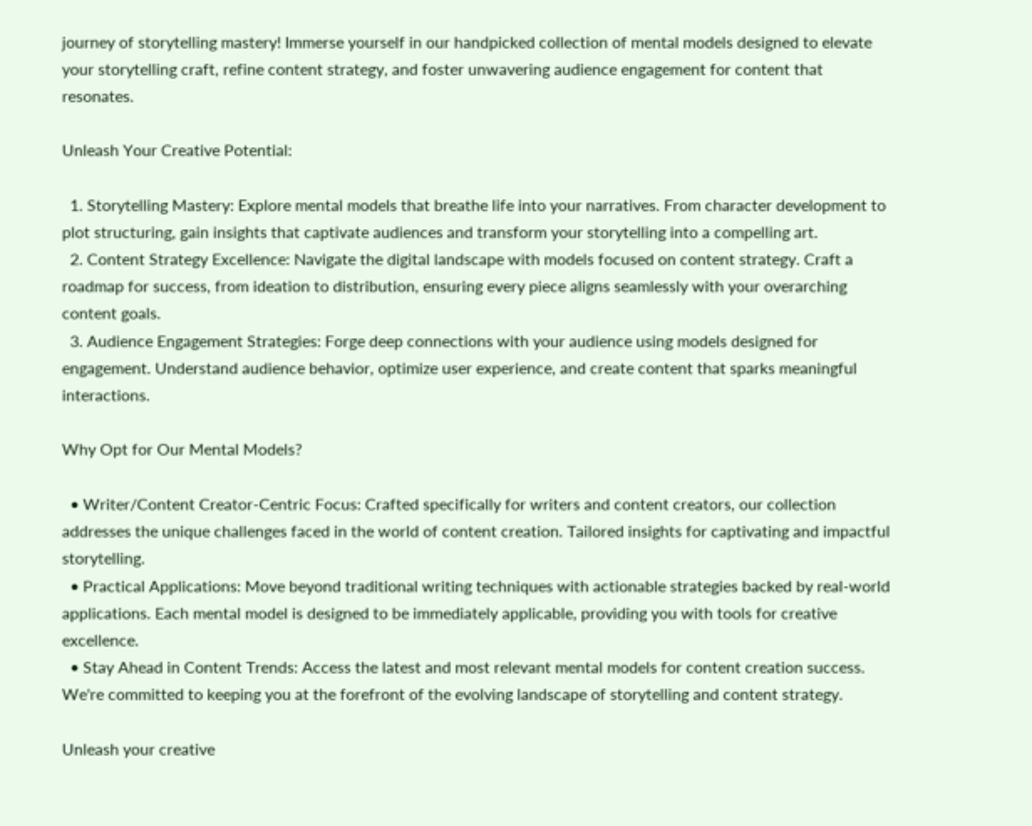journey of storytelling mastery! Immerse yourself in our handpicked collection of mental models designed to elevate your storytelling craft, refine content strategy, and foster unwavering audience engagement for content that resonates.

Unleash Your Creative Potential:

  1. Storytelling Mastery: Explore mental models that breathe life into your narratives. From character development to plot structuring, gain insights that captivate audiences and transform your storytelling into a compelling art.
  2. Content Strategy Excellence: Navigate the digital landscape with models focused on content strategy. Craft a roadmap for success, from ideation to distribution, ensuring every piece aligns seamlessly with your overarching content goals.
  3. Audience Engagement Strategies: Forge deep connections with your audience using models designed for engagement. Understand audience behavior, optimize user experience, and create content that sparks meaningful interactions.

Why Opt for Our Mental Models?

  • Writer/Content Creator-Centric Focus: Crafted specifically for writers and content creators, our collection addresses the unique challenges faced in the world of content creation. Tailored insights for captivating and impactful storytelling.
  • Practical Applications: Move beyond traditional writing techniques with actionable strategies backed by real-world applications. Each mental model is designed to be immediately applicable, providing you with tools for creative excellence.
  • Stay Ahead in Content Trends: Access the latest and most relevant mental models for content creation success. We're committed to keeping you at the forefront of the evolving landscape of storytelling and content strategy.

Unleash your creative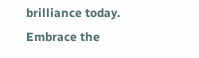brilliance today. Embrace the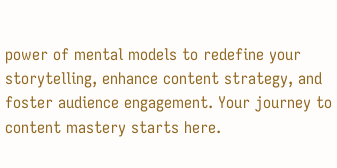power of mental models to redefine your storytelling, enhance content strategy, and foster audience engagement. Your journey to content mastery starts here.